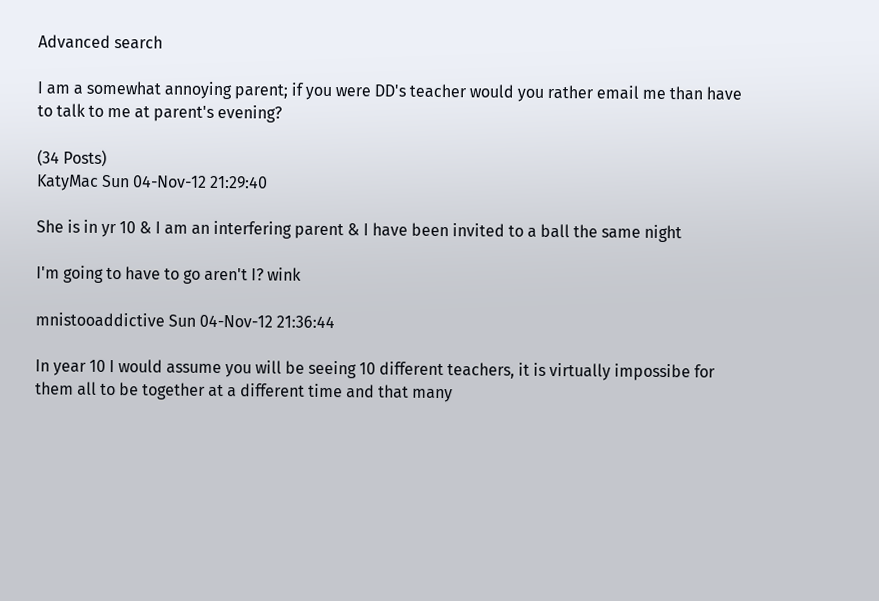Advanced search

I am a somewhat annoying parent; if you were DD's teacher would you rather email me than have to talk to me at parent's evening?

(34 Posts)
KatyMac Sun 04-Nov-12 21:29:40

She is in yr 10 & I am an interfering parent & I have been invited to a ball the same night

I'm going to have to go aren't I? wink

mnistooaddictive Sun 04-Nov-12 21:36:44

In year 10 I would assume you will be seeing 10 different teachers, it is virtually impossibe for them all to be together at a different time and that many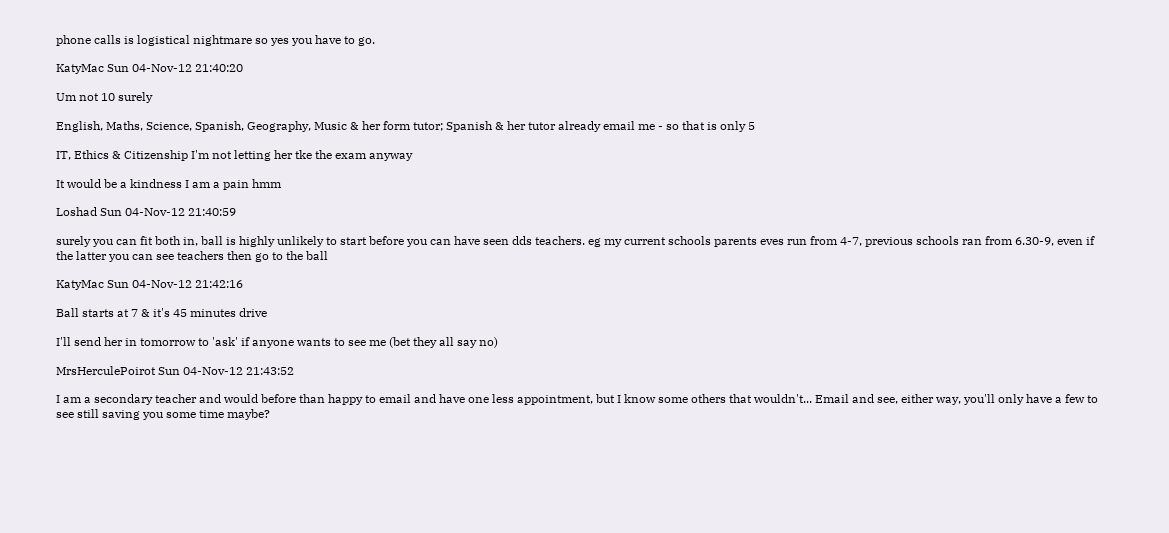phone calls is logistical nightmare so yes you have to go.

KatyMac Sun 04-Nov-12 21:40:20

Um not 10 surely

English, Maths, Science, Spanish, Geography, Music & her form tutor; Spanish & her tutor already email me - so that is only 5

IT, Ethics & Citizenship I'm not letting her tke the exam anyway

It would be a kindness I am a pain hmm

Loshad Sun 04-Nov-12 21:40:59

surely you can fit both in, ball is highly unlikely to start before you can have seen dds teachers. eg my current schools parents eves run from 4-7, previous schools ran from 6.30-9, even if the latter you can see teachers then go to the ball

KatyMac Sun 04-Nov-12 21:42:16

Ball starts at 7 & it's 45 minutes drive

I'll send her in tomorrow to 'ask' if anyone wants to see me (bet they all say no)

MrsHerculePoirot Sun 04-Nov-12 21:43:52

I am a secondary teacher and would before than happy to email and have one less appointment, but I know some others that wouldn't... Email and see, either way, you'll only have a few to see still saving you some time maybe?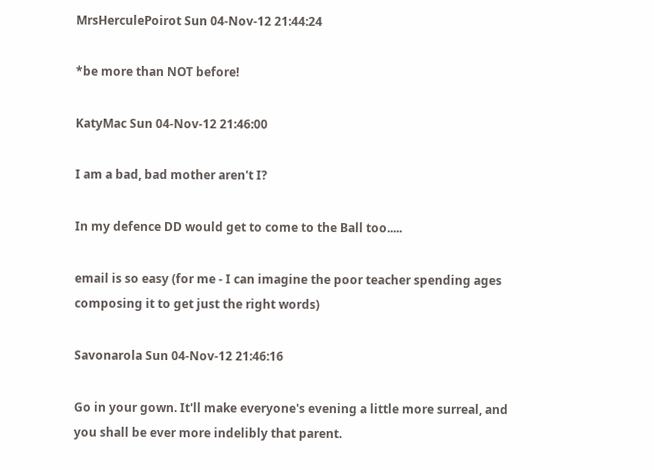MrsHerculePoirot Sun 04-Nov-12 21:44:24

*be more than NOT before!

KatyMac Sun 04-Nov-12 21:46:00

I am a bad, bad mother aren't I?

In my defence DD would get to come to the Ball too.....

email is so easy (for me - I can imagine the poor teacher spending ages composing it to get just the right words)

Savonarola Sun 04-Nov-12 21:46:16

Go in your gown. It'll make everyone's evening a little more surreal, and you shall be ever more indelibly that parent.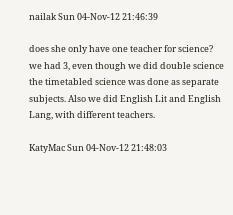nailak Sun 04-Nov-12 21:46:39

does she only have one teacher for science? we had 3, even though we did double science the timetabled science was done as separate subjects. Also we did English Lit and English Lang, with different teachers.

KatyMac Sun 04-Nov-12 21:48:03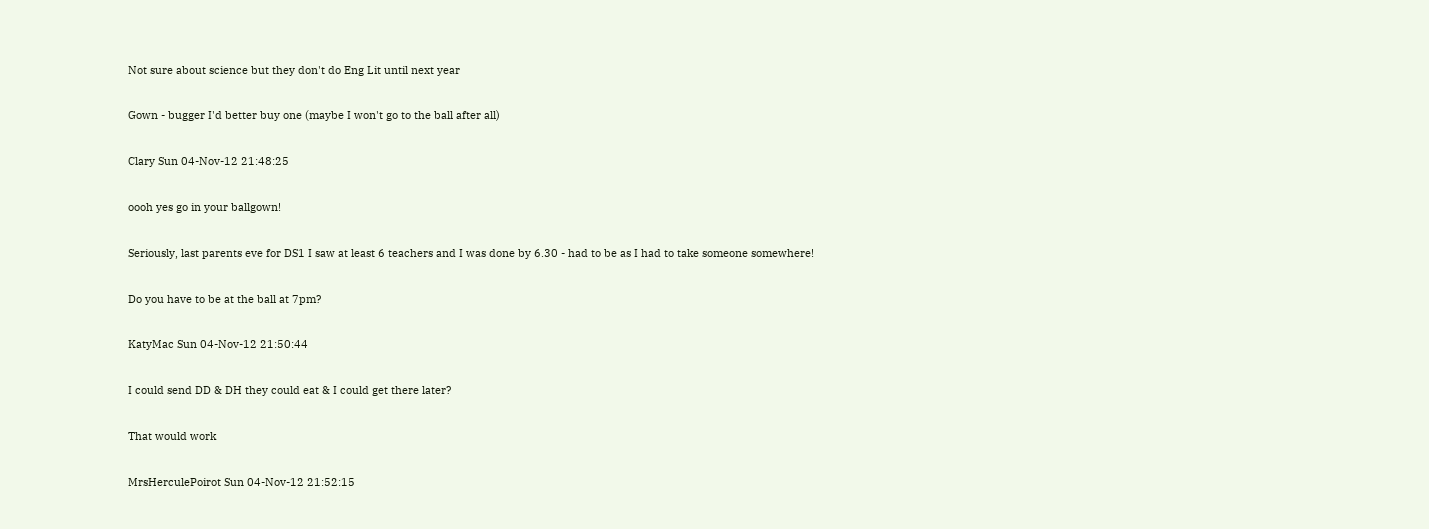Not sure about science but they don't do Eng Lit until next year

Gown - bugger I'd better buy one (maybe I won't go to the ball after all)

Clary Sun 04-Nov-12 21:48:25

oooh yes go in your ballgown!

Seriously, last parents eve for DS1 I saw at least 6 teachers and I was done by 6.30 - had to be as I had to take someone somewhere!

Do you have to be at the ball at 7pm?

KatyMac Sun 04-Nov-12 21:50:44

I could send DD & DH they could eat & I could get there later?

That would work

MrsHerculePoirot Sun 04-Nov-12 21:52:15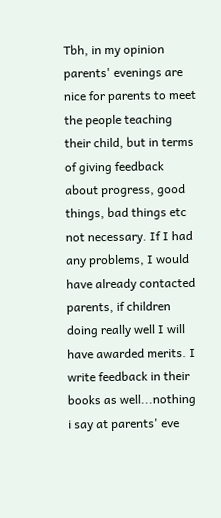Tbh, in my opinion parents' evenings are nice for parents to meet the people teaching their child, but in terms of giving feedback about progress, good things, bad things etc not necessary. If I had any problems, I would have already contacted parents, if children doing really well I will have awarded merits. I write feedback in their books as well...nothing i say at parents' eve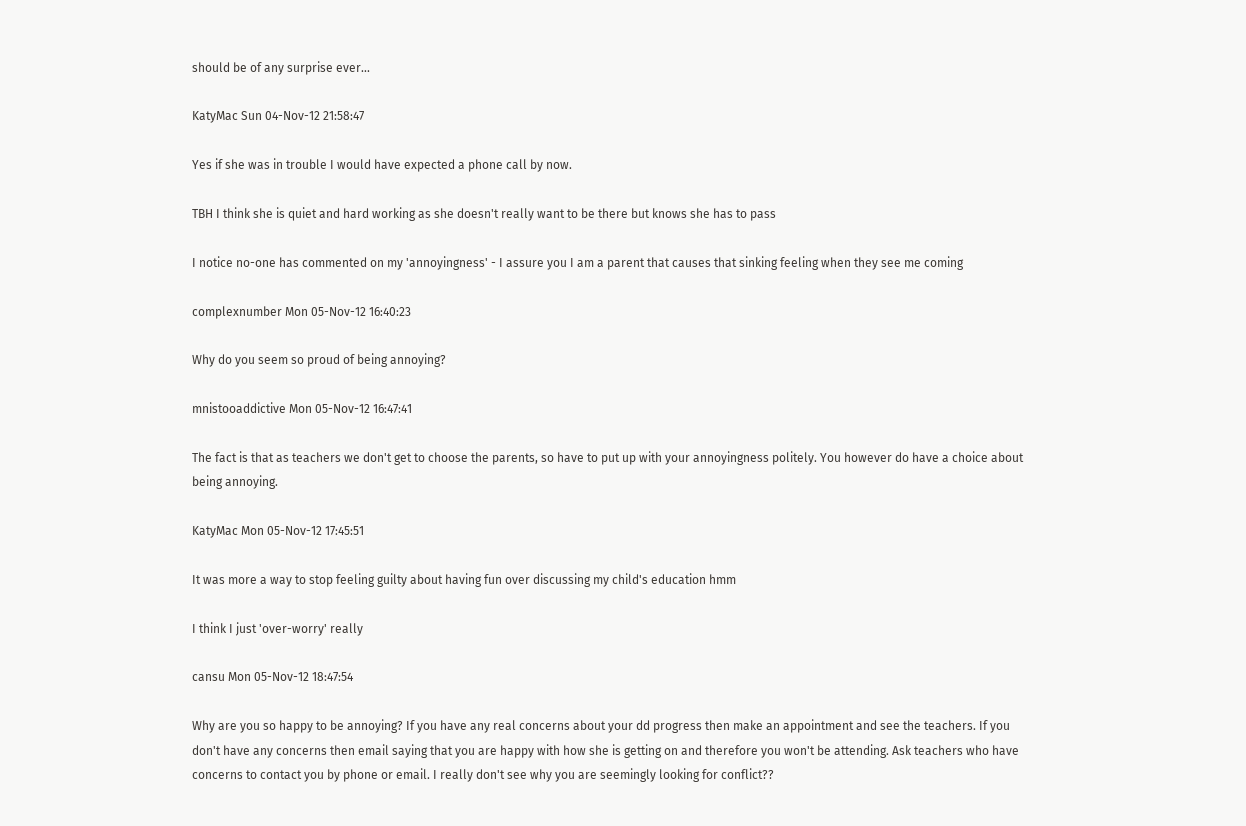should be of any surprise ever...

KatyMac Sun 04-Nov-12 21:58:47

Yes if she was in trouble I would have expected a phone call by now.

TBH I think she is quiet and hard working as she doesn't really want to be there but knows she has to pass

I notice no-one has commented on my 'annoyingness' - I assure you I am a parent that causes that sinking feeling when they see me coming

complexnumber Mon 05-Nov-12 16:40:23

Why do you seem so proud of being annoying?

mnistooaddictive Mon 05-Nov-12 16:47:41

The fact is that as teachers we don't get to choose the parents, so have to put up with your annoyingness politely. You however do have a choice about being annoying.

KatyMac Mon 05-Nov-12 17:45:51

It was more a way to stop feeling guilty about having fun over discussing my child's education hmm

I think I just 'over-worry' really

cansu Mon 05-Nov-12 18:47:54

Why are you so happy to be annoying? If you have any real concerns about your dd progress then make an appointment and see the teachers. If you don't have any concerns then email saying that you are happy with how she is getting on and therefore you won't be attending. Ask teachers who have concerns to contact you by phone or email. I really don't see why you are seemingly looking for conflict??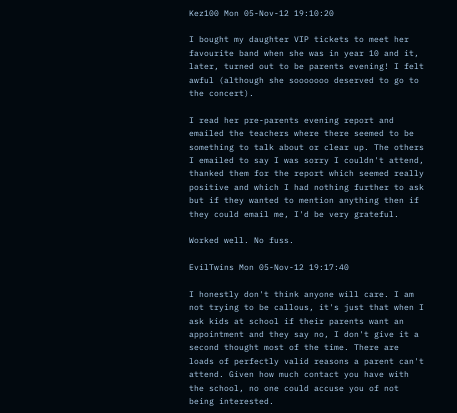Kez100 Mon 05-Nov-12 19:10:20

I bought my daughter VIP tickets to meet her favourite band when she was in year 10 and it, later, turned out to be parents evening! I felt awful (although she sooooooo deserved to go to the concert).

I read her pre-parents evening report and emailed the teachers where there seemed to be something to talk about or clear up. The others I emailed to say I was sorry I couldn't attend, thanked them for the report which seemed really positive and which I had nothing further to ask but if they wanted to mention anything then if they could email me, I'd be very grateful.

Worked well. No fuss.

EvilTwins Mon 05-Nov-12 19:17:40

I honestly don't think anyone will care. I am not trying to be callous, it's just that when I ask kids at school if their parents want an appointment and they say no, I don't give it a second thought most of the time. There are loads of perfectly valid reasons a parent can't attend. Given how much contact you have with the school, no one could accuse you of not being interested.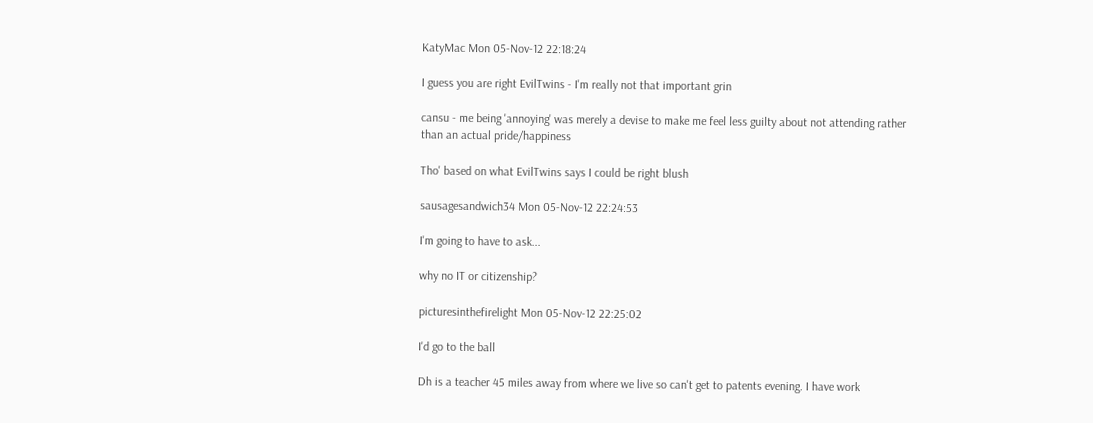KatyMac Mon 05-Nov-12 22:18:24

I guess you are right EvilTwins - I'm really not that important grin

cansu - me being 'annoying' was merely a devise to make me feel less guilty about not attending rather than an actual pride/happiness

Tho' based on what EvilTwins says I could be right blush

sausagesandwich34 Mon 05-Nov-12 22:24:53

I'm going to have to ask...

why no IT or citizenship?

picturesinthefirelight Mon 05-Nov-12 22:25:02

I'd go to the ball

Dh is a teacher 45 miles away from where we live so can't get to patents evening. I have work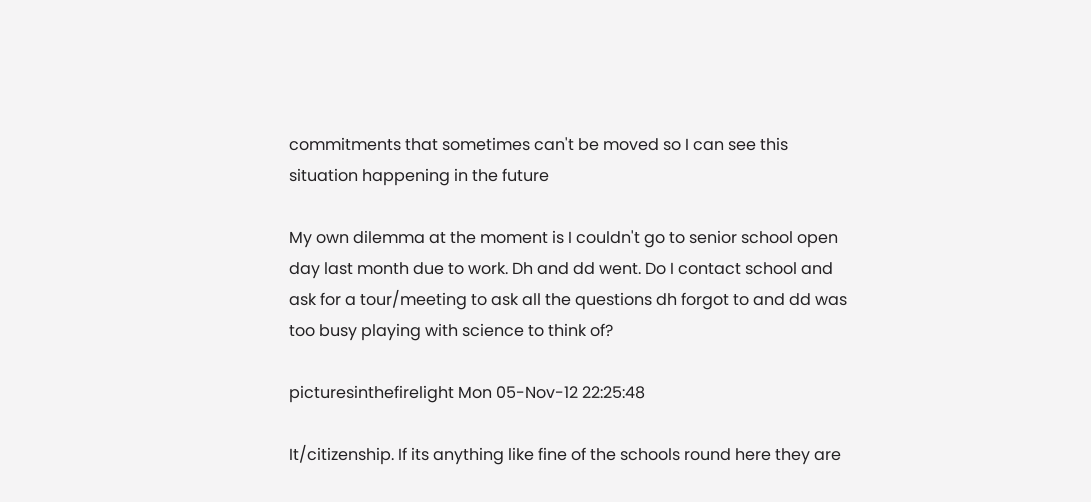commitments that sometimes can't be moved so I can see this situation happening in the future

My own dilemma at the moment is I couldn't go to senior school open day last month due to work. Dh and dd went. Do I contact school and ask for a tour/meeting to ask all the questions dh forgot to and dd was too busy playing with science to think of?

picturesinthefirelight Mon 05-Nov-12 22:25:48

It/citizenship. If its anything like fine of the schools round here they are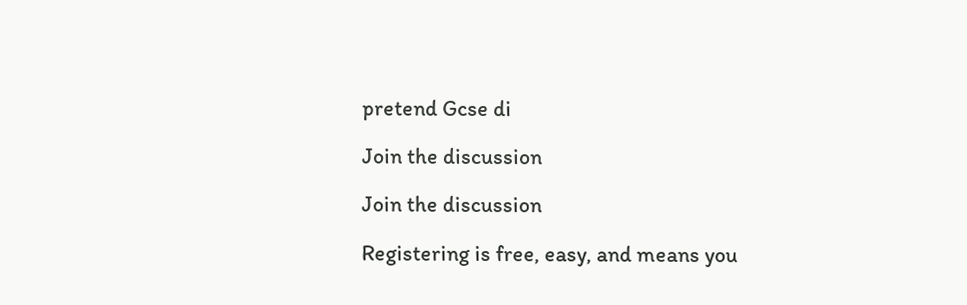pretend Gcse di

Join the discussion

Join the discussion

Registering is free, easy, and means you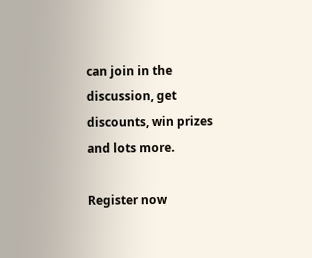can join in the discussion, get discounts, win prizes and lots more.

Register now